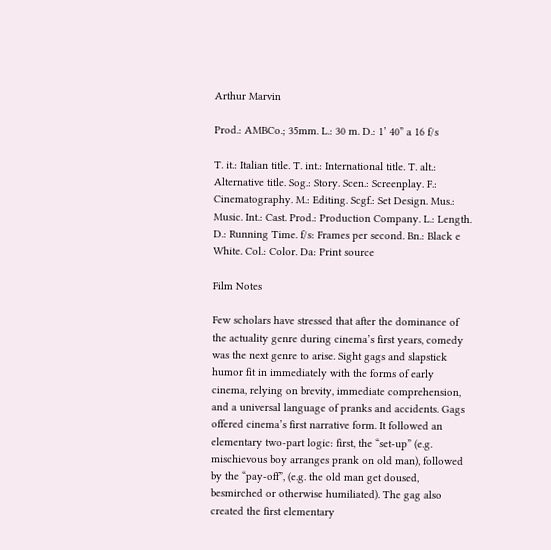Arthur Marvin

Prod.: AMBCo.; 35mm. L.: 30 m. D.: 1’ 40” a 16 f/s

T. it.: Italian title. T. int.: International title. T. alt.: Alternative title. Sog.: Story. Scen.: Screenplay. F.: Cinematography. M.: Editing. Scgf.: Set Design. Mus.: Music. Int.: Cast. Prod.: Production Company. L.: Length. D.: Running Time. f/s: Frames per second. Bn.: Black e White. Col.: Color. Da: Print source

Film Notes

Few scholars have stressed that after the dominance of the actuality genre during cinema’s first years, comedy was the next genre to arise. Sight gags and slapstick humor fit in immediately with the forms of early cinema, relying on brevity, immediate comprehension, and a universal language of pranks and accidents. Gags offered cinema’s first narrative form. It followed an elementary two-part logic: first, the “set-up” (e.g. mischievous boy arranges prank on old man), followed by the “pay-off”, (e.g. the old man get doused, besmirched or otherwise humiliated). The gag also created the first elementary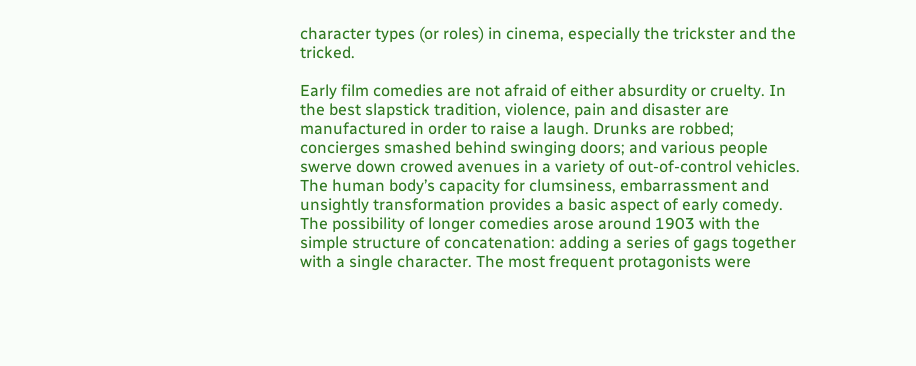character types (or roles) in cinema, especially the trickster and the tricked.

Early film comedies are not afraid of either absurdity or cruelty. In the best slapstick tradition, violence, pain and disaster are manufactured in order to raise a laugh. Drunks are robbed; concierges smashed behind swinging doors; and various people swerve down crowed avenues in a variety of out-of-control vehicles. The human body’s capacity for clumsiness, embarrassment and unsightly transformation provides a basic aspect of early comedy. The possibility of longer comedies arose around 1903 with the simple structure of concatenation: adding a series of gags together with a single character. The most frequent protagonists were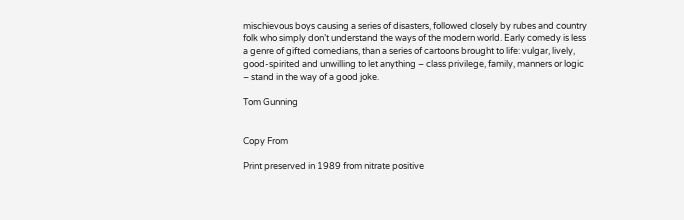mischievous boys causing a series of disasters, followed closely by rubes and country folk who simply don’t understand the ways of the modern world. Early comedy is less a genre of gifted comedians, than a series of cartoons brought to life: vulgar, lively, good-spirited and unwilling to let anything – class privilege, family, manners or logic – stand in the way of a good joke.

Tom Gunning


Copy From

Print preserved in 1989 from nitrate positive